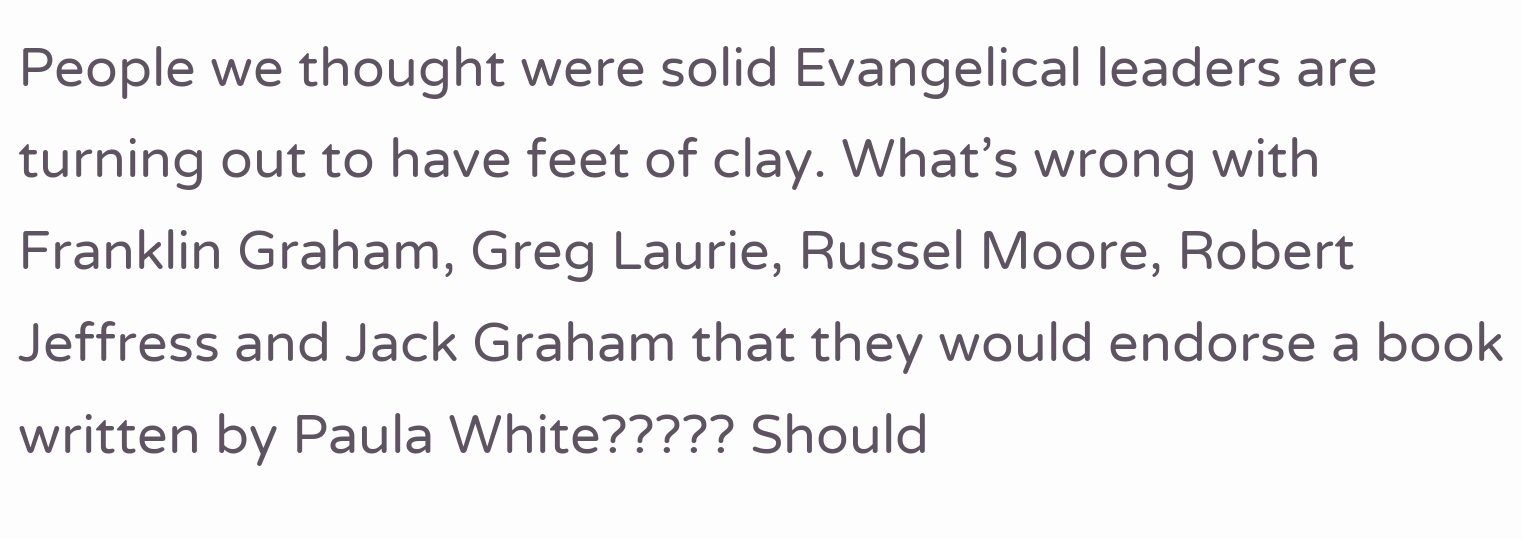People we thought were solid Evangelical leaders are turning out to have feet of clay. What’s wrong with Franklin Graham, Greg Laurie, Russel Moore, Robert Jeffress and Jack Graham that they would endorse a book written by Paula White????? Should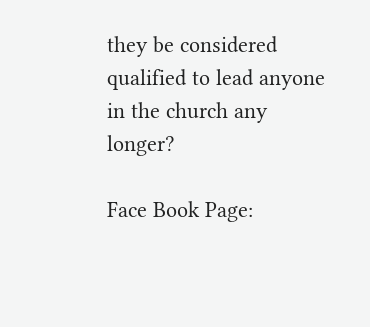they be considered qualified to lead anyone in the church any longer?

Face Book Page: